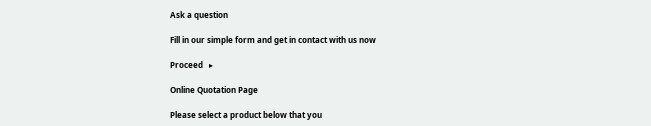Ask a question

Fill in our simple form and get in contact with us now

Proceed   ▸

Online Quotation Page

Please select a product below that you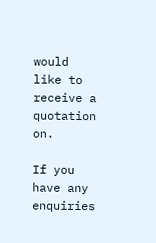would like to receive a quotation on.

If you have any enquiries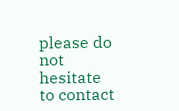please do not hesitate to contact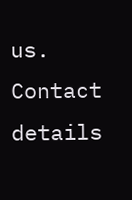us.  Contact details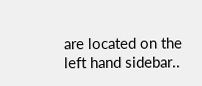are located on the left hand sidebar..